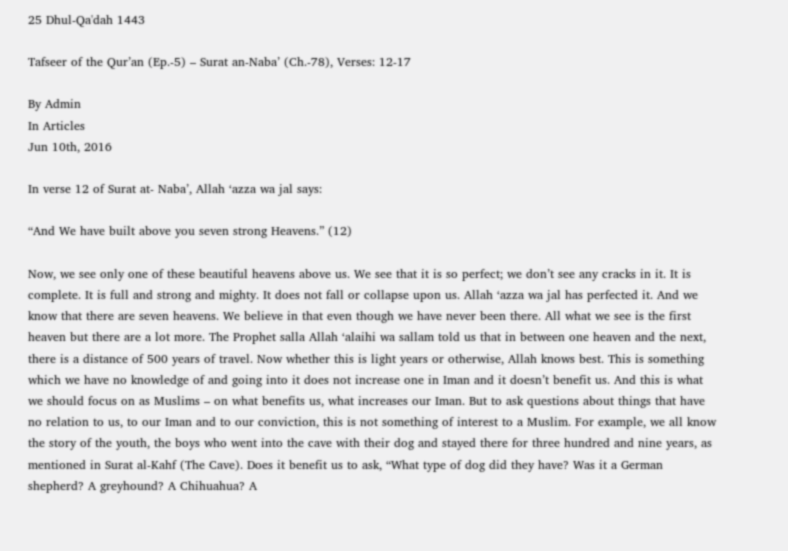25 Dhul-Qa'dah 1443

Tafseer of the Qur’an (Ep.-5) – Surat an-Naba’ (Ch.-78), Verses: 12-17

By Admin
In Articles
Jun 10th, 2016

In verse 12 of Surat at- Naba’, Allah ‘azza wa jal says:

“And We have built above you seven strong Heavens.” (12)

Now, we see only one of these beautiful heavens above us. We see that it is so perfect; we don’t see any cracks in it. It is complete. It is full and strong and mighty. It does not fall or collapse upon us. Allah ‘azza wa jal has perfected it. And we know that there are seven heavens. We believe in that even though we have never been there. All what we see is the first heaven but there are a lot more. The Prophet salla Allah ‘alaihi wa sallam told us that in between one heaven and the next, there is a distance of 500 years of travel. Now whether this is light years or otherwise, Allah knows best. This is something which we have no knowledge of and going into it does not increase one in Iman and it doesn’t benefit us. And this is what we should focus on as Muslims – on what benefits us, what increases our Iman. But to ask questions about things that have no relation to us, to our Iman and to our conviction, this is not something of interest to a Muslim. For example, we all know the story of the youth, the boys who went into the cave with their dog and stayed there for three hundred and nine years, as mentioned in Surat al-Kahf (The Cave). Does it benefit us to ask, “What type of dog did they have? Was it a German shepherd? A greyhound? A Chihuahua? A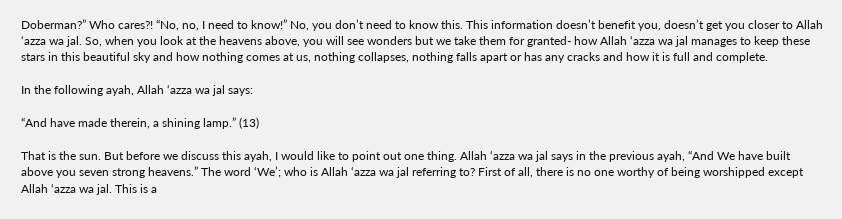Doberman?” Who cares?! “No, no, I need to know!” No, you don’t need to know this. This information doesn’t benefit you, doesn’t get you closer to Allah ‘azza wa jal. So, when you look at the heavens above, you will see wonders but we take them for granted- how Allah ‘azza wa jal manages to keep these stars in this beautiful sky and how nothing comes at us, nothing collapses, nothing falls apart or has any cracks and how it is full and complete.

In the following ayah, Allah ‘azza wa jal says:

“And have made therein, a shining lamp.” (13)

That is the sun. But before we discuss this ayah, I would like to point out one thing. Allah ‘azza wa jal says in the previous ayah, “And We have built above you seven strong heavens.” The word ‘We’; who is Allah ‘azza wa jal referring to? First of all, there is no one worthy of being worshipped except Allah ‘azza wa jal. This is a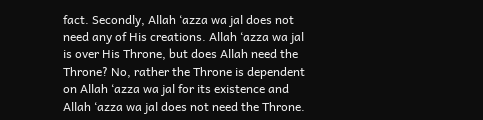fact. Secondly, Allah ‘azza wa jal does not need any of His creations. Allah ‘azza wa jal is over His Throne, but does Allah need the Throne? No, rather the Throne is dependent on Allah ‘azza wa jal for its existence and Allah ‘azza wa jal does not need the Throne.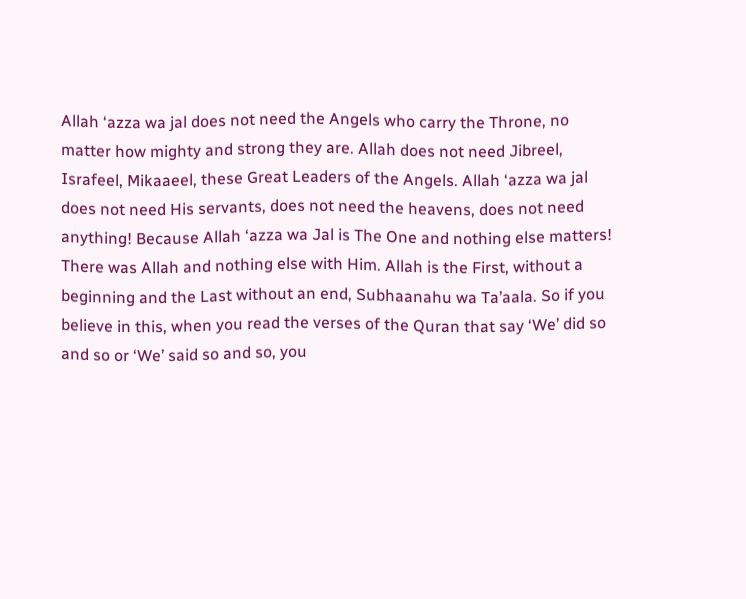Allah ‘azza wa jal does not need the Angels who carry the Throne, no matter how mighty and strong they are. Allah does not need Jibreel, Israfeel, Mikaaeel, these Great Leaders of the Angels. Allah ‘azza wa jal does not need His servants, does not need the heavens, does not need anything! Because Allah ‘azza wa Jal is The One and nothing else matters! There was Allah and nothing else with Him. Allah is the First, without a beginning and the Last without an end, Subhaanahu wa Ta’aala. So if you believe in this, when you read the verses of the Quran that say ‘We’ did so and so or ‘We’ said so and so, you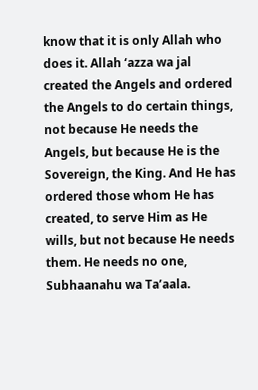know that it is only Allah who does it. Allah ‘azza wa jal created the Angels and ordered the Angels to do certain things, not because He needs the Angels, but because He is the Sovereign, the King. And He has ordered those whom He has created, to serve Him as He wills, but not because He needs them. He needs no one, Subhaanahu wa Ta’aala.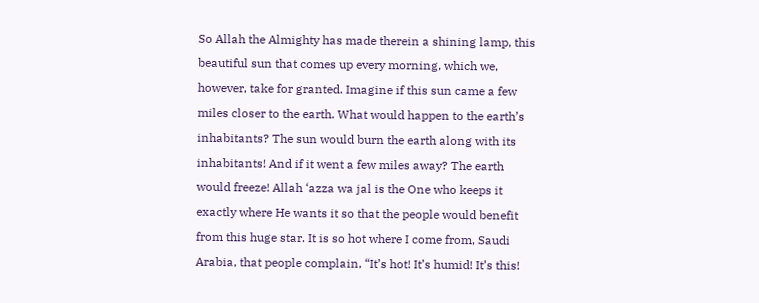So Allah the Almighty has made therein a shining lamp, this beautiful sun that comes up every morning, which we, however, take for granted. Imagine if this sun came a few miles closer to the earth. What would happen to the earth’s inhabitants? The sun would burn the earth along with its inhabitants! And if it went a few miles away? The earth would freeze! Allah ‘azza wa jal is the One who keeps it exactly where He wants it so that the people would benefit from this huge star. It is so hot where I come from, Saudi Arabia, that people complain, “It’s hot! It’s humid! It’s this!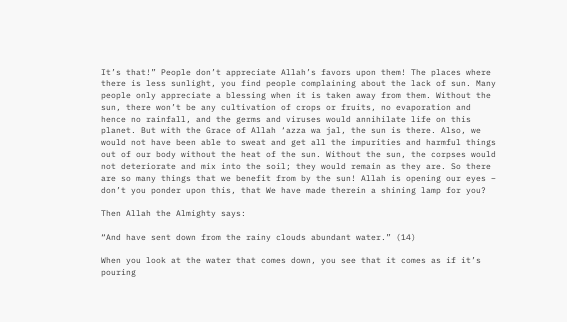It’s that!” People don’t appreciate Allah’s favors upon them! The places where there is less sunlight, you find people complaining about the lack of sun. Many people only appreciate a blessing when it is taken away from them. Without the sun, there won’t be any cultivation of crops or fruits, no evaporation and hence no rainfall, and the germs and viruses would annihilate life on this planet. But with the Grace of Allah ‘azza wa jal, the sun is there. Also, we would not have been able to sweat and get all the impurities and harmful things out of our body without the heat of the sun. Without the sun, the corpses would not deteriorate and mix into the soil; they would remain as they are. So there are so many things that we benefit from by the sun! Allah is opening our eyes – don’t you ponder upon this, that We have made therein a shining lamp for you?

Then Allah the Almighty says:

“And have sent down from the rainy clouds abundant water.” (14)

When you look at the water that comes down, you see that it comes as if it’s pouring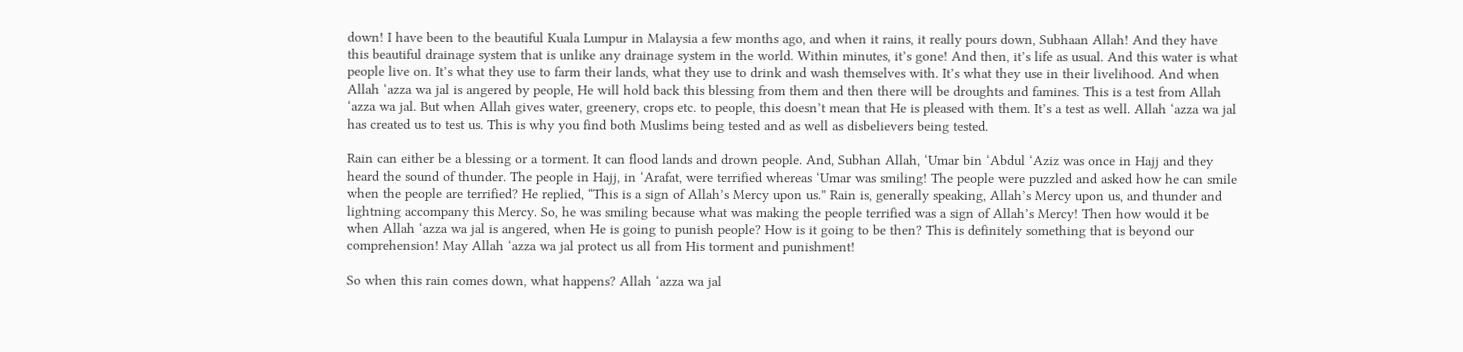down! I have been to the beautiful Kuala Lumpur in Malaysia a few months ago, and when it rains, it really pours down, Subhaan Allah! And they have this beautiful drainage system that is unlike any drainage system in the world. Within minutes, it’s gone! And then, it’s life as usual. And this water is what people live on. It’s what they use to farm their lands, what they use to drink and wash themselves with. It’s what they use in their livelihood. And when Allah ‘azza wa jal is angered by people, He will hold back this blessing from them and then there will be droughts and famines. This is a test from Allah ‘azza wa jal. But when Allah gives water, greenery, crops etc. to people, this doesn’t mean that He is pleased with them. It’s a test as well. Allah ‘azza wa jal has created us to test us. This is why you find both Muslims being tested and as well as disbelievers being tested.

Rain can either be a blessing or a torment. It can flood lands and drown people. And, Subhan Allah, ‘Umar bin ‘Abdul ‘Aziz was once in Hajj and they heard the sound of thunder. The people in Hajj, in ‘Arafat, were terrified whereas ‘Umar was smiling! The people were puzzled and asked how he can smile when the people are terrified? He replied, “This is a sign of Allah’s Mercy upon us.” Rain is, generally speaking, Allah’s Mercy upon us, and thunder and lightning accompany this Mercy. So, he was smiling because what was making the people terrified was a sign of Allah’s Mercy! Then how would it be when Allah ‘azza wa jal is angered, when He is going to punish people? How is it going to be then? This is definitely something that is beyond our comprehension! May Allah ‘azza wa jal protect us all from His torment and punishment!

So when this rain comes down, what happens? Allah ‘azza wa jal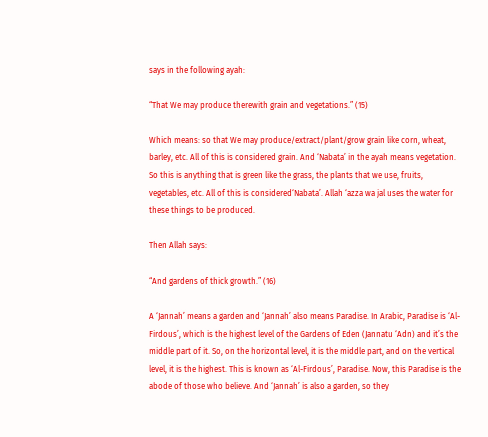says in the following ayah:

“That We may produce therewith grain and vegetations.” (15)

Which means: so that We may produce/extract/plant/grow grain like corn, wheat, barley, etc. All of this is considered grain. And ‘Nabata’ in the ayah means vegetation. So this is anything that is green like the grass, the plants that we use, fruits, vegetables, etc. All of this is considered‘Nabata’. Allah ‘azza wa jal uses the water for these things to be produced.

Then Allah says:

“And gardens of thick growth.” (16)

A ‘Jannah’ means a garden and ‘Jannah’ also means Paradise. In Arabic, Paradise is ‘Al-Firdous’, which is the highest level of the Gardens of Eden (Jannatu ‘Adn) and it’s the middle part of it. So, on the horizontal level, it is the middle part, and on the vertical level, it is the highest. This is known as ‘Al-Firdous’, Paradise. Now, this Paradise is the abode of those who believe. And ‘Jannah’ is also a garden, so they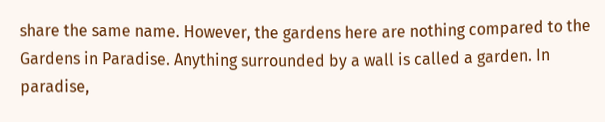share the same name. However, the gardens here are nothing compared to the Gardens in Paradise. Anything surrounded by a wall is called a garden. In paradise,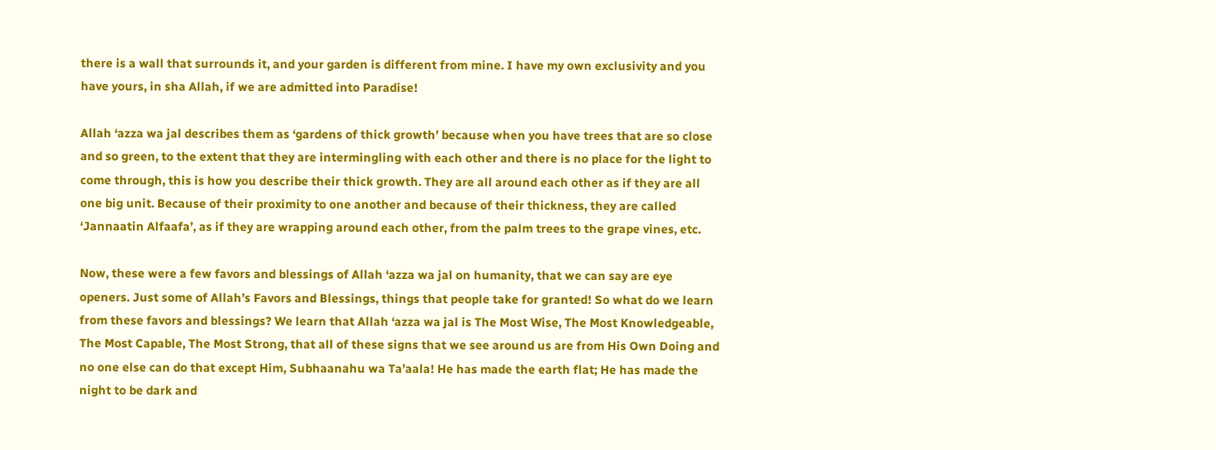there is a wall that surrounds it, and your garden is different from mine. I have my own exclusivity and you have yours, in sha Allah, if we are admitted into Paradise!

Allah ‘azza wa jal describes them as ‘gardens of thick growth’ because when you have trees that are so close and so green, to the extent that they are intermingling with each other and there is no place for the light to come through, this is how you describe their thick growth. They are all around each other as if they are all one big unit. Because of their proximity to one another and because of their thickness, they are called ‘Jannaatin Alfaafa’, as if they are wrapping around each other, from the palm trees to the grape vines, etc.

Now, these were a few favors and blessings of Allah ‘azza wa jal on humanity, that we can say are eye openers. Just some of Allah’s Favors and Blessings, things that people take for granted! So what do we learn from these favors and blessings? We learn that Allah ‘azza wa jal is The Most Wise, The Most Knowledgeable, The Most Capable, The Most Strong, that all of these signs that we see around us are from His Own Doing and no one else can do that except Him, Subhaanahu wa Ta’aala! He has made the earth flat; He has made the night to be dark and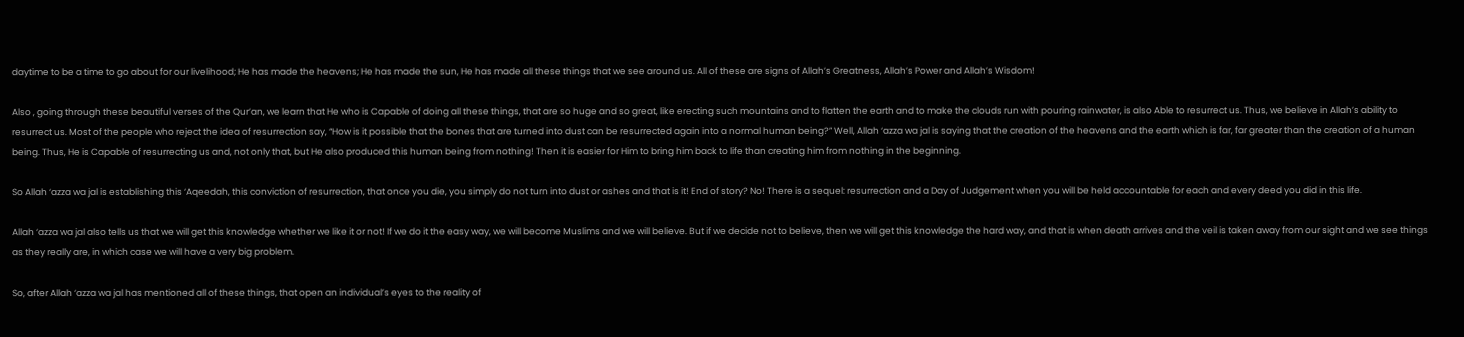daytime to be a time to go about for our livelihood; He has made the heavens; He has made the sun, He has made all these things that we see around us. All of these are signs of Allah’s Greatness, Allah’s Power and Allah’s Wisdom!

Also , going through these beautiful verses of the Qur’an, we learn that He who is Capable of doing all these things, that are so huge and so great, like erecting such mountains and to flatten the earth and to make the clouds run with pouring rainwater, is also Able to resurrect us. Thus, we believe in Allah’s ability to resurrect us. Most of the people who reject the idea of resurrection say, “How is it possible that the bones that are turned into dust can be resurrected again into a normal human being?” Well, Allah ‘azza wa jal is saying that the creation of the heavens and the earth which is far, far greater than the creation of a human being. Thus, He is Capable of resurrecting us and, not only that, but He also produced this human being from nothing! Then it is easier for Him to bring him back to life than creating him from nothing in the beginning.

So Allah ‘azza wa jal is establishing this ‘Aqeedah, this conviction of resurrection, that once you die, you simply do not turn into dust or ashes and that is it! End of story? No! There is a sequel: resurrection and a Day of Judgement when you will be held accountable for each and every deed you did in this life.

Allah ‘azza wa jal also tells us that we will get this knowledge whether we like it or not! If we do it the easy way, we will become Muslims and we will believe. But if we decide not to believe, then we will get this knowledge the hard way, and that is when death arrives and the veil is taken away from our sight and we see things as they really are, in which case we will have a very big problem.

So, after Allah ‘azza wa jal has mentioned all of these things, that open an individual’s eyes to the reality of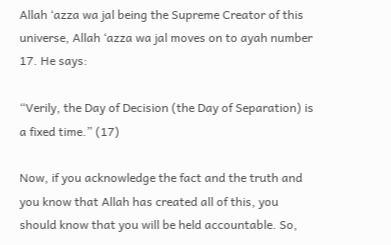Allah ‘azza wa jal being the Supreme Creator of this universe, Allah ‘azza wa jal moves on to ayah number 17. He says:

“Verily, the Day of Decision (the Day of Separation) is a fixed time.” (17)

Now, if you acknowledge the fact and the truth and you know that Allah has created all of this, you should know that you will be held accountable. So,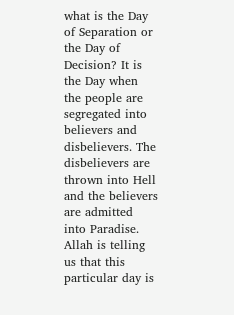what is the Day of Separation or the Day of Decision? It is the Day when the people are segregated into believers and disbelievers. The disbelievers are thrown into Hell and the believers are admitted into Paradise. Allah is telling us that this particular day is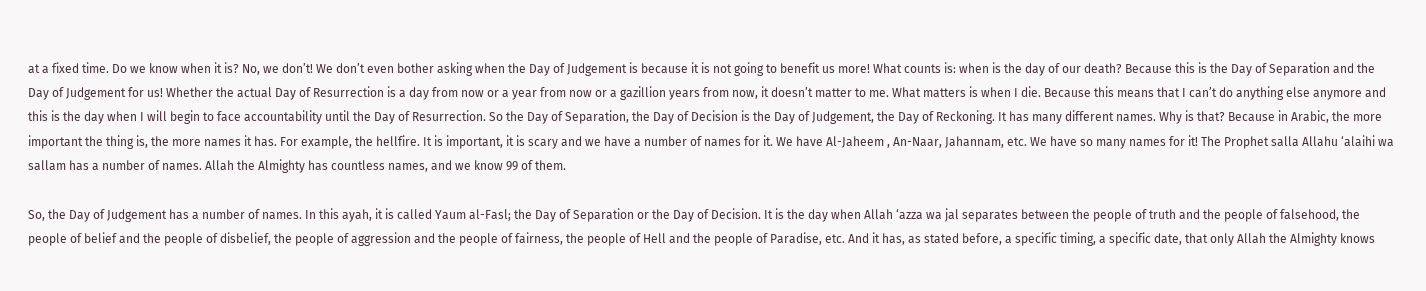at a fixed time. Do we know when it is? No, we don’t! We don’t even bother asking when the Day of Judgement is because it is not going to benefit us more! What counts is: when is the day of our death? Because this is the Day of Separation and the Day of Judgement for us! Whether the actual Day of Resurrection is a day from now or a year from now or a gazillion years from now, it doesn’t matter to me. What matters is when I die. Because this means that I can’t do anything else anymore and this is the day when I will begin to face accountability until the Day of Resurrection. So the Day of Separation, the Day of Decision is the Day of Judgement, the Day of Reckoning. It has many different names. Why is that? Because in Arabic, the more important the thing is, the more names it has. For example, the hellfire. It is important, it is scary and we have a number of names for it. We have Al-Jaheem , An-Naar, Jahannam, etc. We have so many names for it! The Prophet salla Allahu ‘alaihi wa sallam has a number of names. Allah the Almighty has countless names, and we know 99 of them.

So, the Day of Judgement has a number of names. In this ayah, it is called Yaum al-Fasl; the Day of Separation or the Day of Decision. It is the day when Allah ‘azza wa jal separates between the people of truth and the people of falsehood, the people of belief and the people of disbelief, the people of aggression and the people of fairness, the people of Hell and the people of Paradise, etc. And it has, as stated before, a specific timing, a specific date, that only Allah the Almighty knows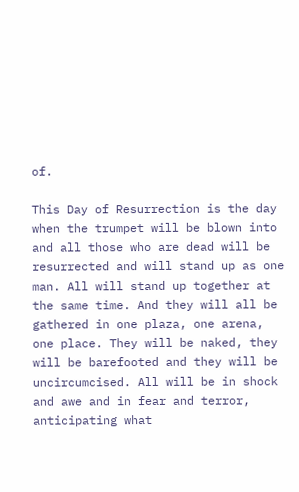of.

This Day of Resurrection is the day when the trumpet will be blown into and all those who are dead will be resurrected and will stand up as one man. All will stand up together at the same time. And they will all be gathered in one plaza, one arena, one place. They will be naked, they will be barefooted and they will be uncircumcised. All will be in shock and awe and in fear and terror, anticipating what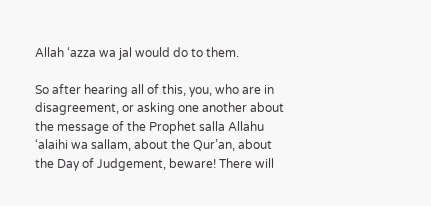Allah ‘azza wa jal would do to them.

So after hearing all of this, you, who are in disagreement, or asking one another about the message of the Prophet salla Allahu ‘alaihi wa sallam, about the Qur’an, about the Day of Judgement, beware! There will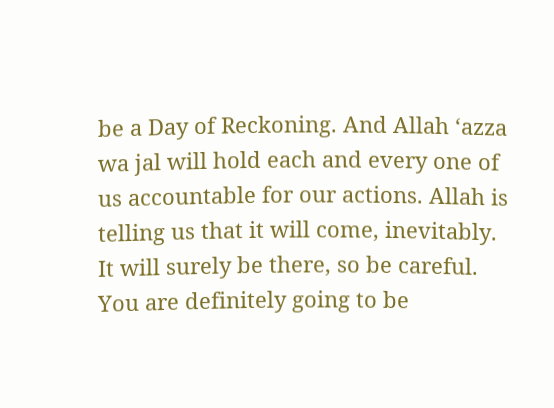be a Day of Reckoning. And Allah ‘azza wa jal will hold each and every one of us accountable for our actions. Allah is telling us that it will come, inevitably. It will surely be there, so be careful. You are definitely going to be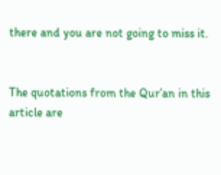there and you are not going to miss it.


The quotations from the Qur’an in this article are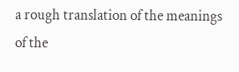a rough translation of the meanings of the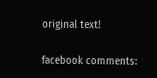original text!

facebook comments: